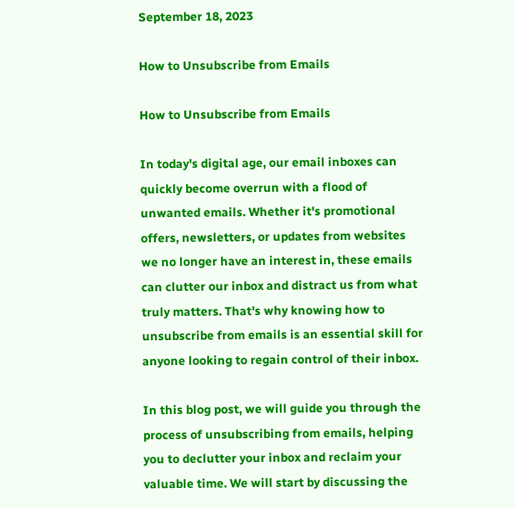September 18, 2023

How to Unsubscribe from Emails

How to Unsubscribe from Emails

In today's digital age, our email inboxes can quickly become overrun with a flood of unwanted emails. Whether it's promotional offers, newsletters, or updates from websites we no longer have an interest in, these emails can clutter our inbox and distract us from what truly matters. That's why knowing how to unsubscribe from emails is an essential skill for anyone looking to regain control of their inbox.

In this blog post, we will guide you through the process of unsubscribing from emails, helping you to declutter your inbox and reclaim your valuable time. We will start by discussing the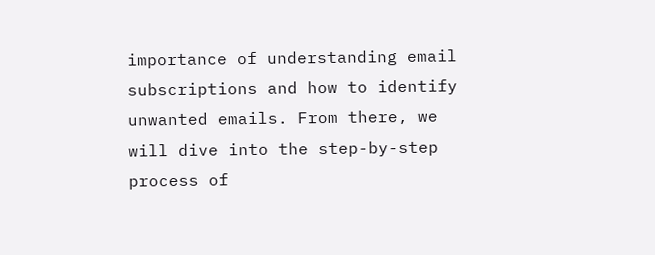importance of understanding email subscriptions and how to identify unwanted emails. From there, we will dive into the step-by-step process of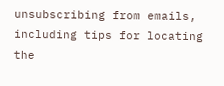unsubscribing from emails, including tips for locating the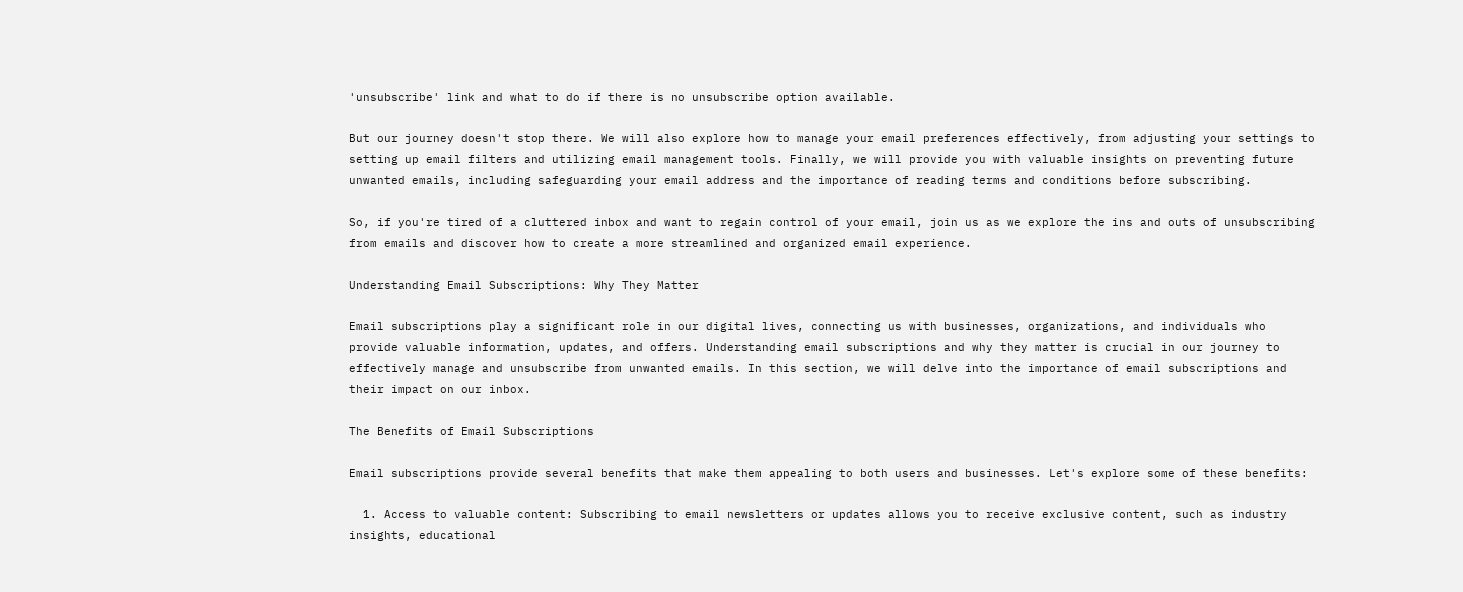'unsubscribe' link and what to do if there is no unsubscribe option available.

But our journey doesn't stop there. We will also explore how to manage your email preferences effectively, from adjusting your settings to setting up email filters and utilizing email management tools. Finally, we will provide you with valuable insights on preventing future unwanted emails, including safeguarding your email address and the importance of reading terms and conditions before subscribing.

So, if you're tired of a cluttered inbox and want to regain control of your email, join us as we explore the ins and outs of unsubscribing from emails and discover how to create a more streamlined and organized email experience.

Understanding Email Subscriptions: Why They Matter

Email subscriptions play a significant role in our digital lives, connecting us with businesses, organizations, and individuals who provide valuable information, updates, and offers. Understanding email subscriptions and why they matter is crucial in our journey to effectively manage and unsubscribe from unwanted emails. In this section, we will delve into the importance of email subscriptions and their impact on our inbox.

The Benefits of Email Subscriptions

Email subscriptions provide several benefits that make them appealing to both users and businesses. Let's explore some of these benefits:

  1. Access to valuable content: Subscribing to email newsletters or updates allows you to receive exclusive content, such as industry insights, educational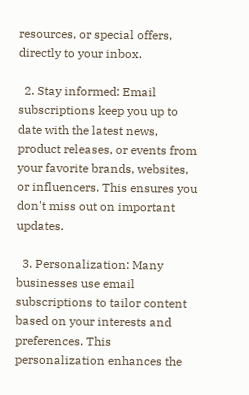resources, or special offers, directly to your inbox.

  2. Stay informed: Email subscriptions keep you up to date with the latest news, product releases, or events from your favorite brands, websites, or influencers. This ensures you don't miss out on important updates.

  3. Personalization: Many businesses use email subscriptions to tailor content based on your interests and preferences. This personalization enhances the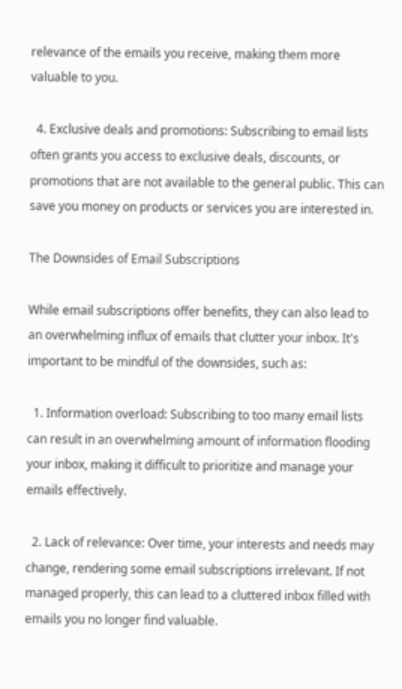relevance of the emails you receive, making them more valuable to you.

  4. Exclusive deals and promotions: Subscribing to email lists often grants you access to exclusive deals, discounts, or promotions that are not available to the general public. This can save you money on products or services you are interested in.

The Downsides of Email Subscriptions

While email subscriptions offer benefits, they can also lead to an overwhelming influx of emails that clutter your inbox. It's important to be mindful of the downsides, such as:

  1. Information overload: Subscribing to too many email lists can result in an overwhelming amount of information flooding your inbox, making it difficult to prioritize and manage your emails effectively.

  2. Lack of relevance: Over time, your interests and needs may change, rendering some email subscriptions irrelevant. If not managed properly, this can lead to a cluttered inbox filled with emails you no longer find valuable.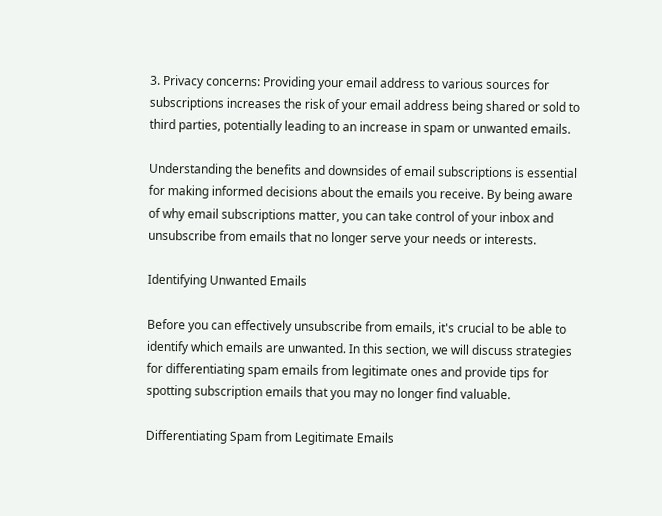3. Privacy concerns: Providing your email address to various sources for subscriptions increases the risk of your email address being shared or sold to third parties, potentially leading to an increase in spam or unwanted emails.

Understanding the benefits and downsides of email subscriptions is essential for making informed decisions about the emails you receive. By being aware of why email subscriptions matter, you can take control of your inbox and unsubscribe from emails that no longer serve your needs or interests.

Identifying Unwanted Emails

Before you can effectively unsubscribe from emails, it's crucial to be able to identify which emails are unwanted. In this section, we will discuss strategies for differentiating spam emails from legitimate ones and provide tips for spotting subscription emails that you may no longer find valuable.

Differentiating Spam from Legitimate Emails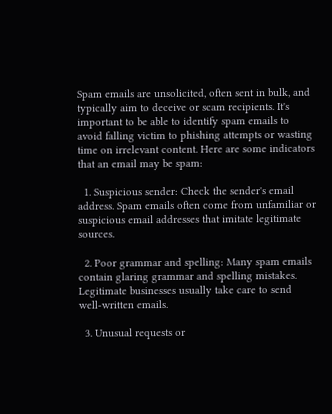Spam emails are unsolicited, often sent in bulk, and typically aim to deceive or scam recipients. It's important to be able to identify spam emails to avoid falling victim to phishing attempts or wasting time on irrelevant content. Here are some indicators that an email may be spam:

  1. Suspicious sender: Check the sender's email address. Spam emails often come from unfamiliar or suspicious email addresses that imitate legitimate sources.

  2. Poor grammar and spelling: Many spam emails contain glaring grammar and spelling mistakes. Legitimate businesses usually take care to send well-written emails.

  3. Unusual requests or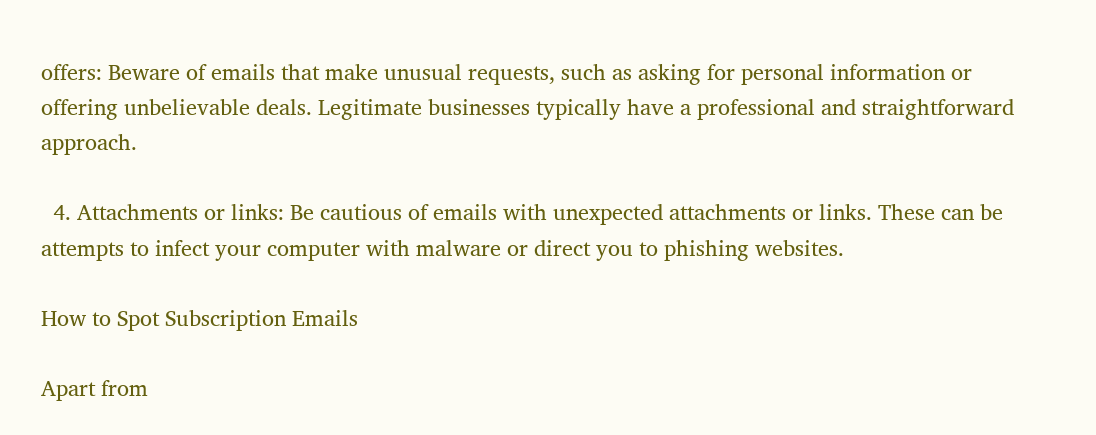offers: Beware of emails that make unusual requests, such as asking for personal information or offering unbelievable deals. Legitimate businesses typically have a professional and straightforward approach.

  4. Attachments or links: Be cautious of emails with unexpected attachments or links. These can be attempts to infect your computer with malware or direct you to phishing websites.

How to Spot Subscription Emails

Apart from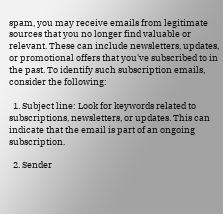spam, you may receive emails from legitimate sources that you no longer find valuable or relevant. These can include newsletters, updates, or promotional offers that you've subscribed to in the past. To identify such subscription emails, consider the following:

  1. Subject line: Look for keywords related to subscriptions, newsletters, or updates. This can indicate that the email is part of an ongoing subscription.

  2. Sender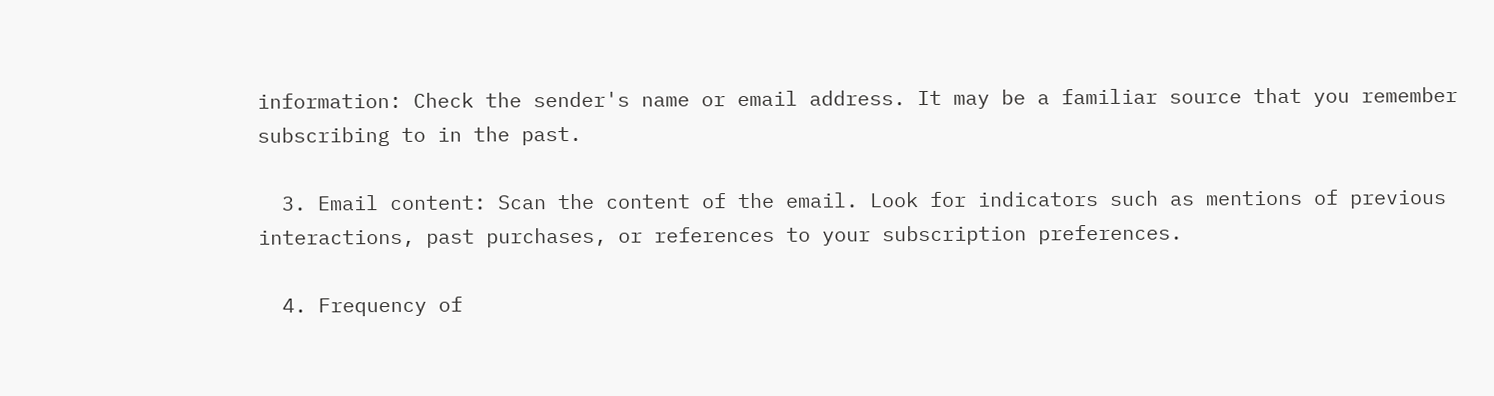information: Check the sender's name or email address. It may be a familiar source that you remember subscribing to in the past.

  3. Email content: Scan the content of the email. Look for indicators such as mentions of previous interactions, past purchases, or references to your subscription preferences.

  4. Frequency of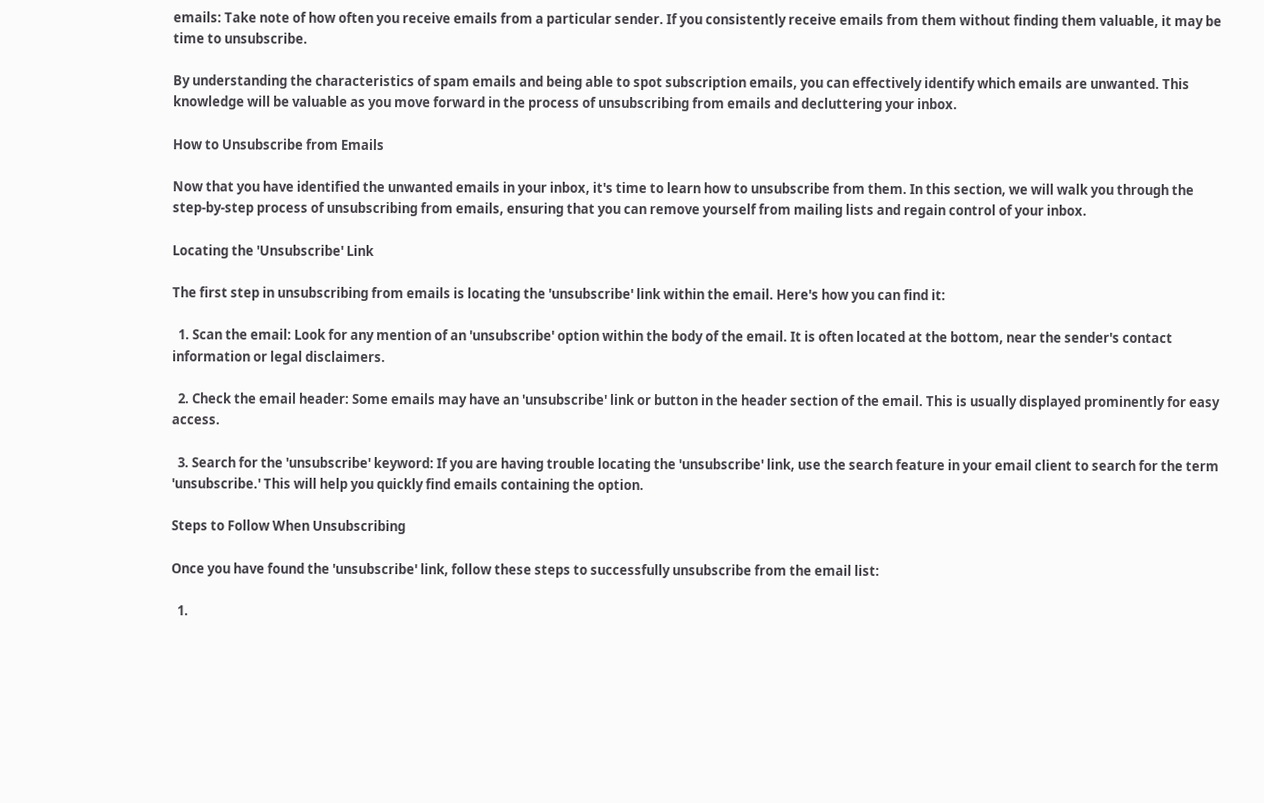emails: Take note of how often you receive emails from a particular sender. If you consistently receive emails from them without finding them valuable, it may be time to unsubscribe.

By understanding the characteristics of spam emails and being able to spot subscription emails, you can effectively identify which emails are unwanted. This knowledge will be valuable as you move forward in the process of unsubscribing from emails and decluttering your inbox.

How to Unsubscribe from Emails

Now that you have identified the unwanted emails in your inbox, it's time to learn how to unsubscribe from them. In this section, we will walk you through the step-by-step process of unsubscribing from emails, ensuring that you can remove yourself from mailing lists and regain control of your inbox.

Locating the 'Unsubscribe' Link

The first step in unsubscribing from emails is locating the 'unsubscribe' link within the email. Here's how you can find it:

  1. Scan the email: Look for any mention of an 'unsubscribe' option within the body of the email. It is often located at the bottom, near the sender's contact information or legal disclaimers.

  2. Check the email header: Some emails may have an 'unsubscribe' link or button in the header section of the email. This is usually displayed prominently for easy access.

  3. Search for the 'unsubscribe' keyword: If you are having trouble locating the 'unsubscribe' link, use the search feature in your email client to search for the term 'unsubscribe.' This will help you quickly find emails containing the option.

Steps to Follow When Unsubscribing

Once you have found the 'unsubscribe' link, follow these steps to successfully unsubscribe from the email list:

  1.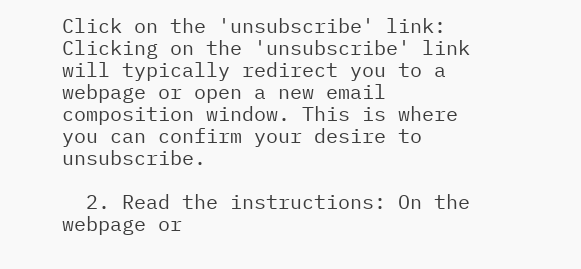Click on the 'unsubscribe' link: Clicking on the 'unsubscribe' link will typically redirect you to a webpage or open a new email composition window. This is where you can confirm your desire to unsubscribe.

  2. Read the instructions: On the webpage or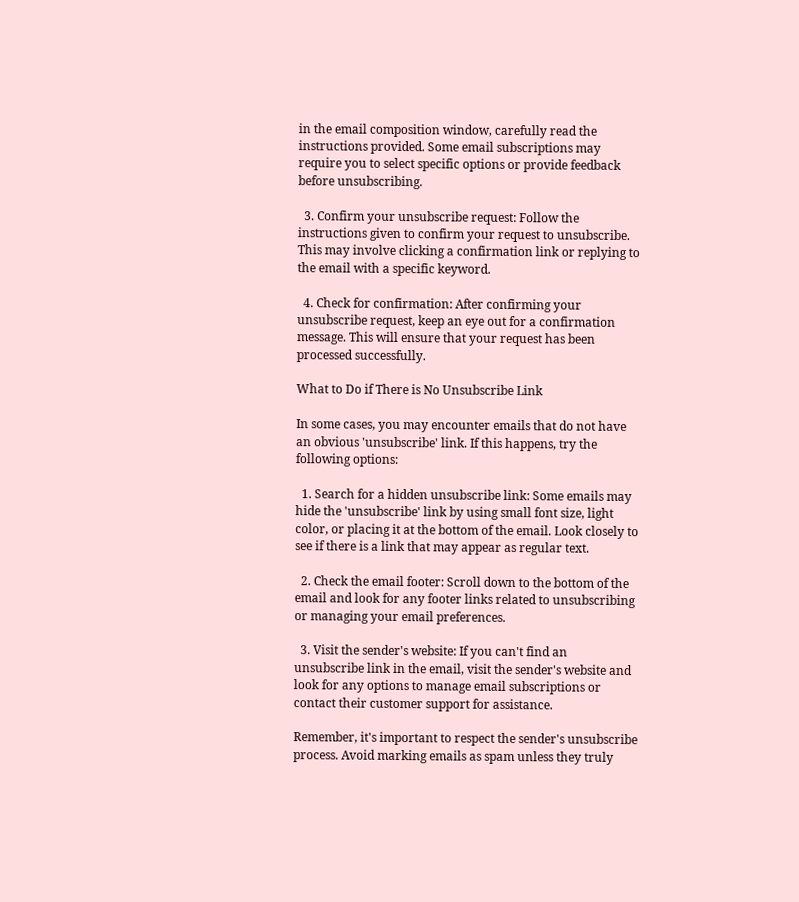in the email composition window, carefully read the instructions provided. Some email subscriptions may require you to select specific options or provide feedback before unsubscribing.

  3. Confirm your unsubscribe request: Follow the instructions given to confirm your request to unsubscribe. This may involve clicking a confirmation link or replying to the email with a specific keyword.

  4. Check for confirmation: After confirming your unsubscribe request, keep an eye out for a confirmation message. This will ensure that your request has been processed successfully.

What to Do if There is No Unsubscribe Link

In some cases, you may encounter emails that do not have an obvious 'unsubscribe' link. If this happens, try the following options:

  1. Search for a hidden unsubscribe link: Some emails may hide the 'unsubscribe' link by using small font size, light color, or placing it at the bottom of the email. Look closely to see if there is a link that may appear as regular text.

  2. Check the email footer: Scroll down to the bottom of the email and look for any footer links related to unsubscribing or managing your email preferences.

  3. Visit the sender's website: If you can't find an unsubscribe link in the email, visit the sender's website and look for any options to manage email subscriptions or contact their customer support for assistance.

Remember, it's important to respect the sender's unsubscribe process. Avoid marking emails as spam unless they truly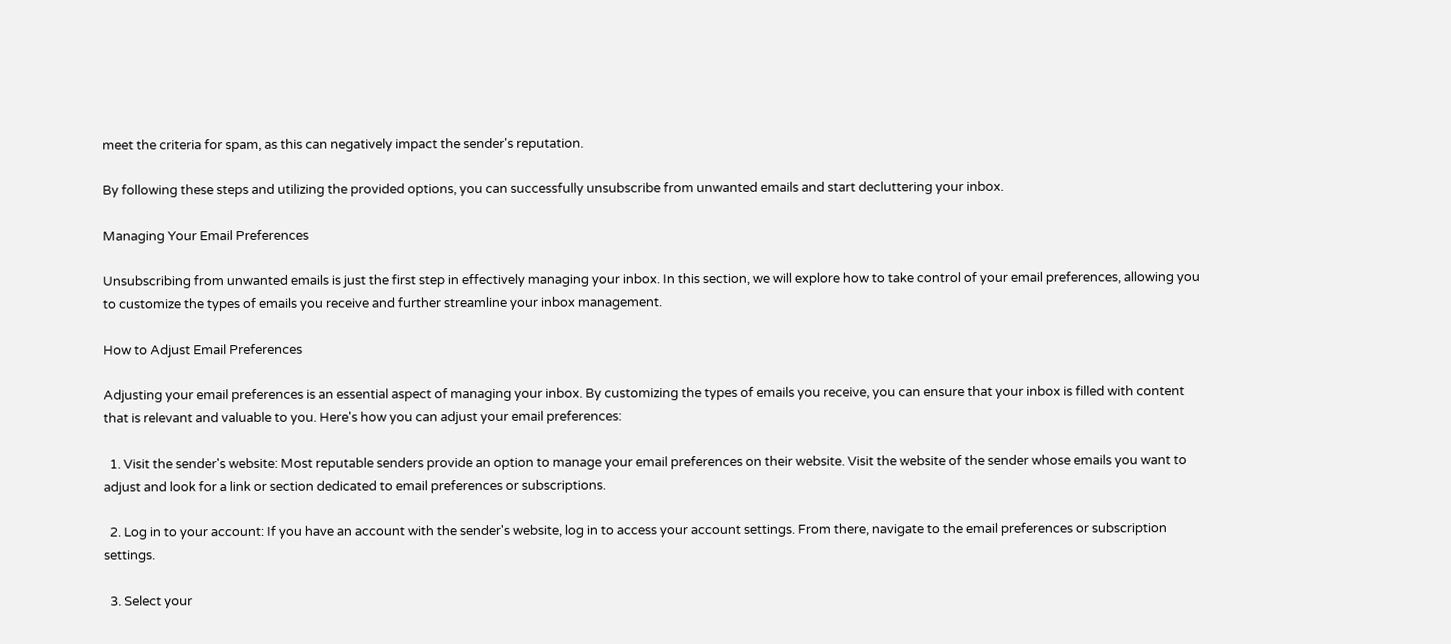meet the criteria for spam, as this can negatively impact the sender's reputation.

By following these steps and utilizing the provided options, you can successfully unsubscribe from unwanted emails and start decluttering your inbox.

Managing Your Email Preferences

Unsubscribing from unwanted emails is just the first step in effectively managing your inbox. In this section, we will explore how to take control of your email preferences, allowing you to customize the types of emails you receive and further streamline your inbox management.

How to Adjust Email Preferences

Adjusting your email preferences is an essential aspect of managing your inbox. By customizing the types of emails you receive, you can ensure that your inbox is filled with content that is relevant and valuable to you. Here's how you can adjust your email preferences:

  1. Visit the sender's website: Most reputable senders provide an option to manage your email preferences on their website. Visit the website of the sender whose emails you want to adjust and look for a link or section dedicated to email preferences or subscriptions.

  2. Log in to your account: If you have an account with the sender's website, log in to access your account settings. From there, navigate to the email preferences or subscription settings.

  3. Select your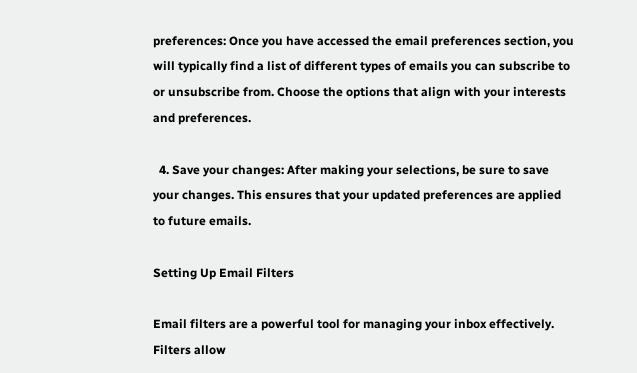preferences: Once you have accessed the email preferences section, you will typically find a list of different types of emails you can subscribe to or unsubscribe from. Choose the options that align with your interests and preferences.

  4. Save your changes: After making your selections, be sure to save your changes. This ensures that your updated preferences are applied to future emails.

Setting Up Email Filters

Email filters are a powerful tool for managing your inbox effectively. Filters allow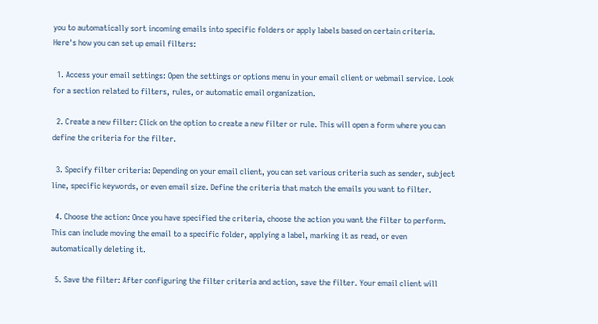you to automatically sort incoming emails into specific folders or apply labels based on certain criteria. Here's how you can set up email filters:

  1. Access your email settings: Open the settings or options menu in your email client or webmail service. Look for a section related to filters, rules, or automatic email organization.

  2. Create a new filter: Click on the option to create a new filter or rule. This will open a form where you can define the criteria for the filter.

  3. Specify filter criteria: Depending on your email client, you can set various criteria such as sender, subject line, specific keywords, or even email size. Define the criteria that match the emails you want to filter.

  4. Choose the action: Once you have specified the criteria, choose the action you want the filter to perform. This can include moving the email to a specific folder, applying a label, marking it as read, or even automatically deleting it.

  5. Save the filter: After configuring the filter criteria and action, save the filter. Your email client will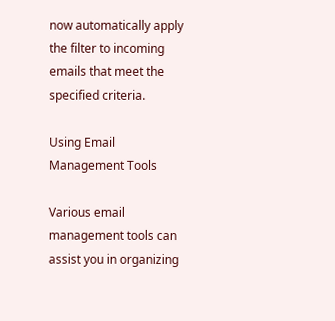now automatically apply the filter to incoming emails that meet the specified criteria.

Using Email Management Tools

Various email management tools can assist you in organizing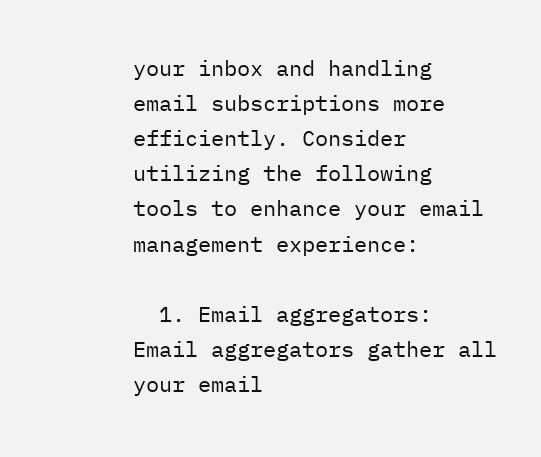your inbox and handling email subscriptions more efficiently. Consider utilizing the following tools to enhance your email management experience:

  1. Email aggregators: Email aggregators gather all your email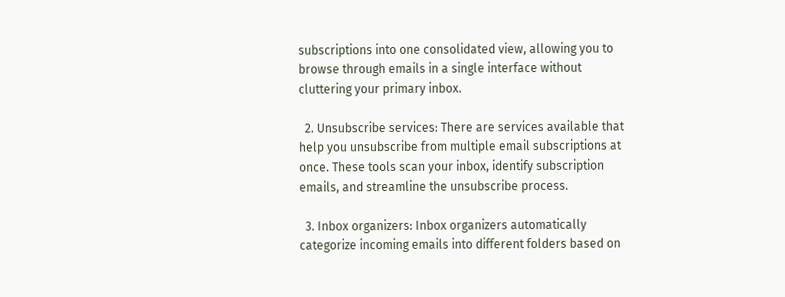subscriptions into one consolidated view, allowing you to browse through emails in a single interface without cluttering your primary inbox.

  2. Unsubscribe services: There are services available that help you unsubscribe from multiple email subscriptions at once. These tools scan your inbox, identify subscription emails, and streamline the unsubscribe process.

  3. Inbox organizers: Inbox organizers automatically categorize incoming emails into different folders based on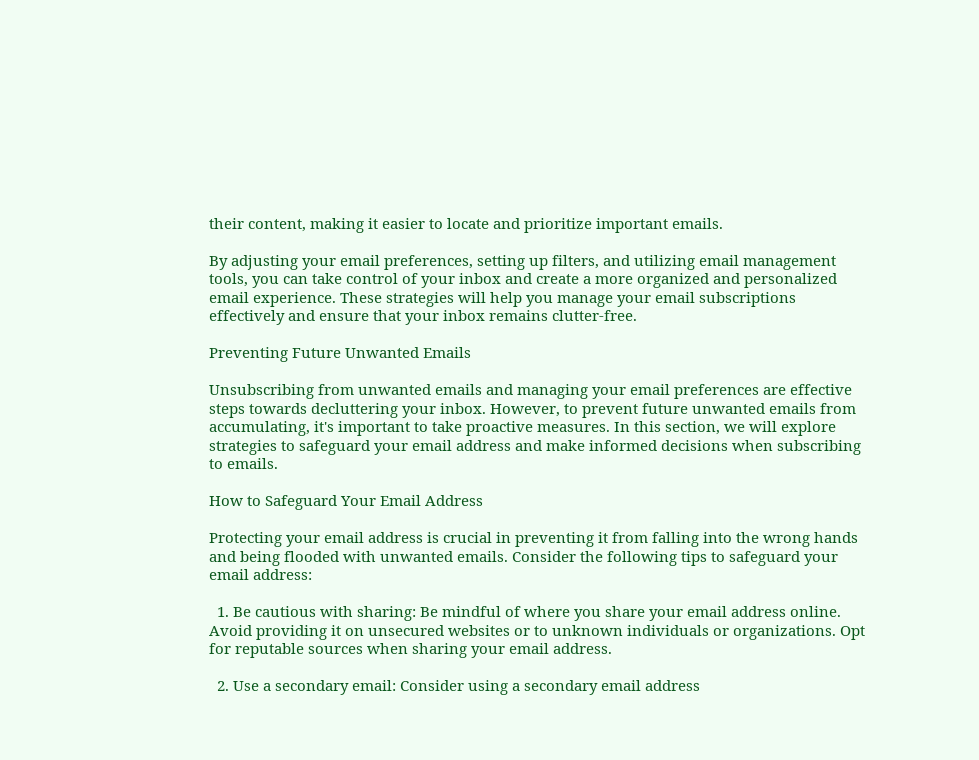their content, making it easier to locate and prioritize important emails.

By adjusting your email preferences, setting up filters, and utilizing email management tools, you can take control of your inbox and create a more organized and personalized email experience. These strategies will help you manage your email subscriptions effectively and ensure that your inbox remains clutter-free.

Preventing Future Unwanted Emails

Unsubscribing from unwanted emails and managing your email preferences are effective steps towards decluttering your inbox. However, to prevent future unwanted emails from accumulating, it's important to take proactive measures. In this section, we will explore strategies to safeguard your email address and make informed decisions when subscribing to emails.

How to Safeguard Your Email Address

Protecting your email address is crucial in preventing it from falling into the wrong hands and being flooded with unwanted emails. Consider the following tips to safeguard your email address:

  1. Be cautious with sharing: Be mindful of where you share your email address online. Avoid providing it on unsecured websites or to unknown individuals or organizations. Opt for reputable sources when sharing your email address.

  2. Use a secondary email: Consider using a secondary email address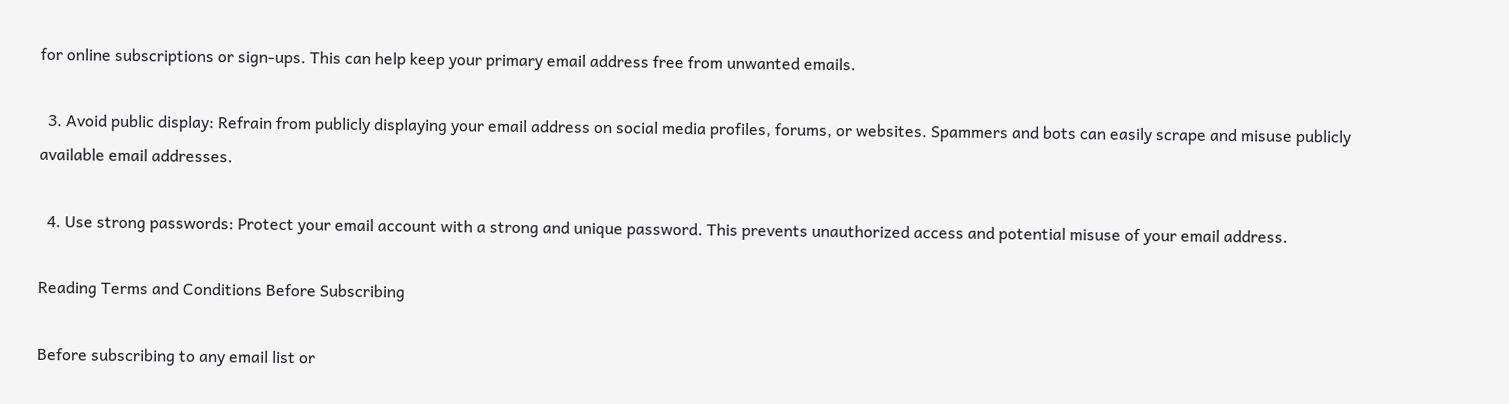for online subscriptions or sign-ups. This can help keep your primary email address free from unwanted emails.

  3. Avoid public display: Refrain from publicly displaying your email address on social media profiles, forums, or websites. Spammers and bots can easily scrape and misuse publicly available email addresses.

  4. Use strong passwords: Protect your email account with a strong and unique password. This prevents unauthorized access and potential misuse of your email address.

Reading Terms and Conditions Before Subscribing

Before subscribing to any email list or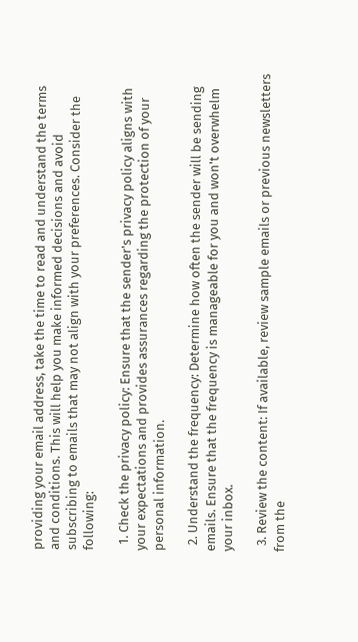providing your email address, take the time to read and understand the terms and conditions. This will help you make informed decisions and avoid subscribing to emails that may not align with your preferences. Consider the following:

  1. Check the privacy policy: Ensure that the sender's privacy policy aligns with your expectations and provides assurances regarding the protection of your personal information.

  2. Understand the frequency: Determine how often the sender will be sending emails. Ensure that the frequency is manageable for you and won't overwhelm your inbox.

  3. Review the content: If available, review sample emails or previous newsletters from the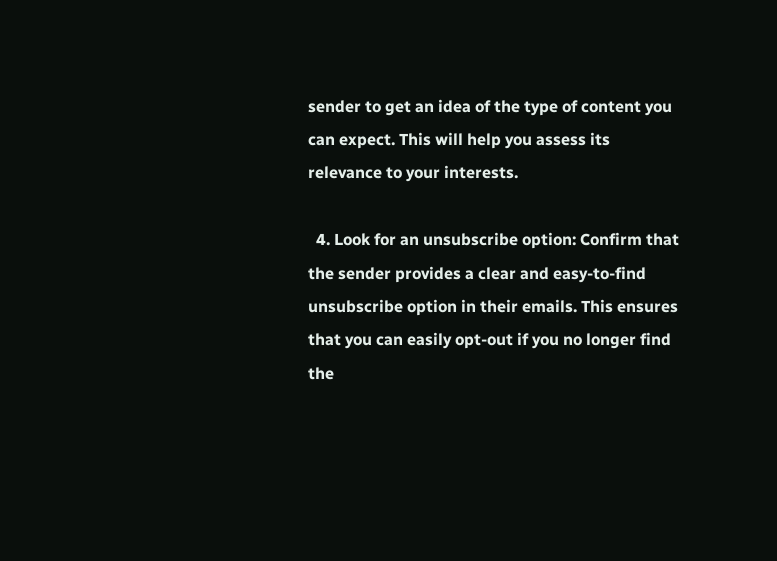sender to get an idea of the type of content you can expect. This will help you assess its relevance to your interests.

  4. Look for an unsubscribe option: Confirm that the sender provides a clear and easy-to-find unsubscribe option in their emails. This ensures that you can easily opt-out if you no longer find the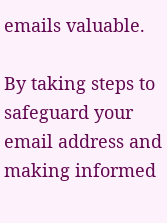emails valuable.

By taking steps to safeguard your email address and making informed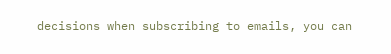decisions when subscribing to emails, you can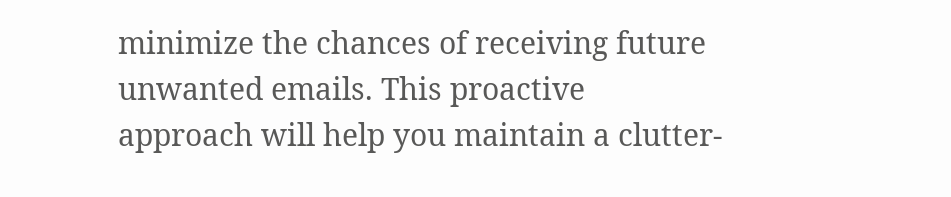minimize the chances of receiving future unwanted emails. This proactive approach will help you maintain a clutter-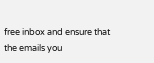free inbox and ensure that the emails you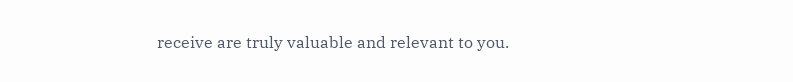receive are truly valuable and relevant to you.